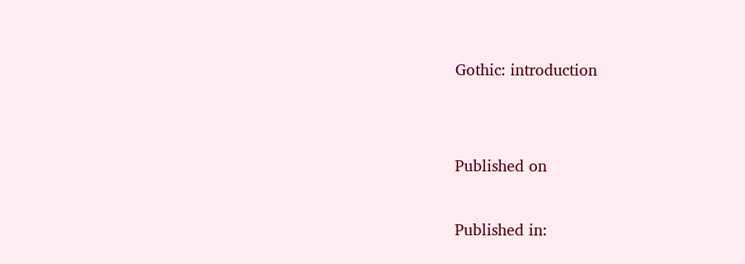Gothic: introduction


Published on

Published in: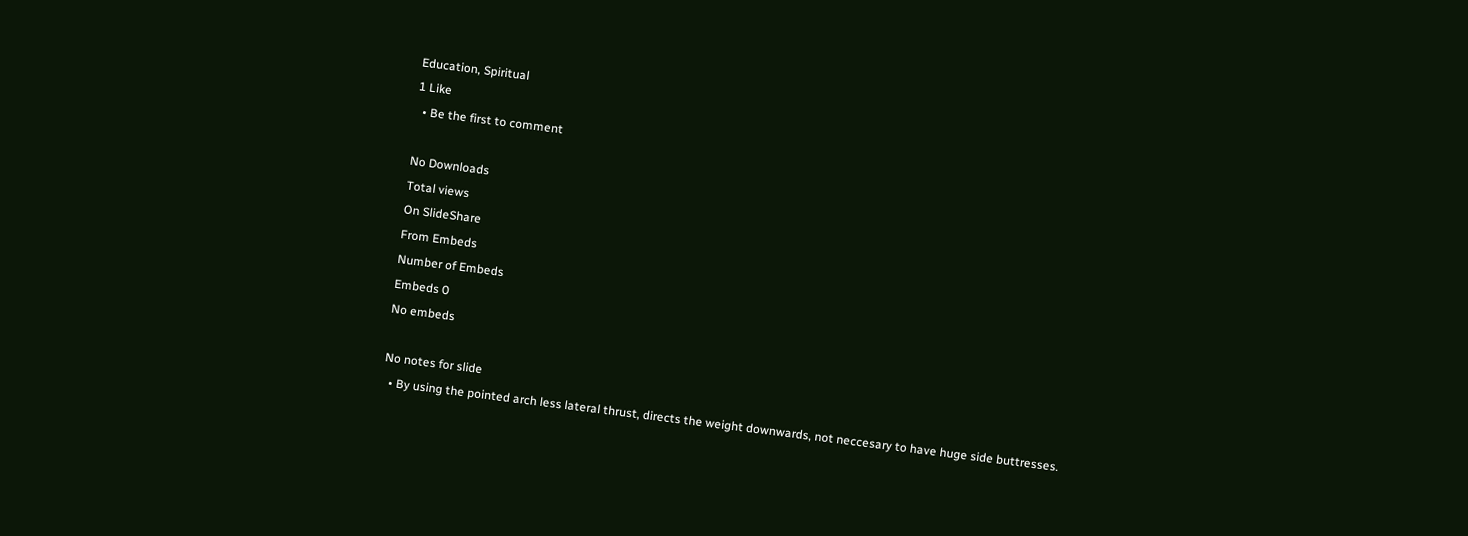Education, Spiritual
1 Like
  • Be the first to comment

No Downloads
Total views
On SlideShare
From Embeds
Number of Embeds
Embeds 0
No embeds

No notes for slide
  • By using the pointed arch less lateral thrust, directs the weight downwards, not neccesary to have huge side buttresses.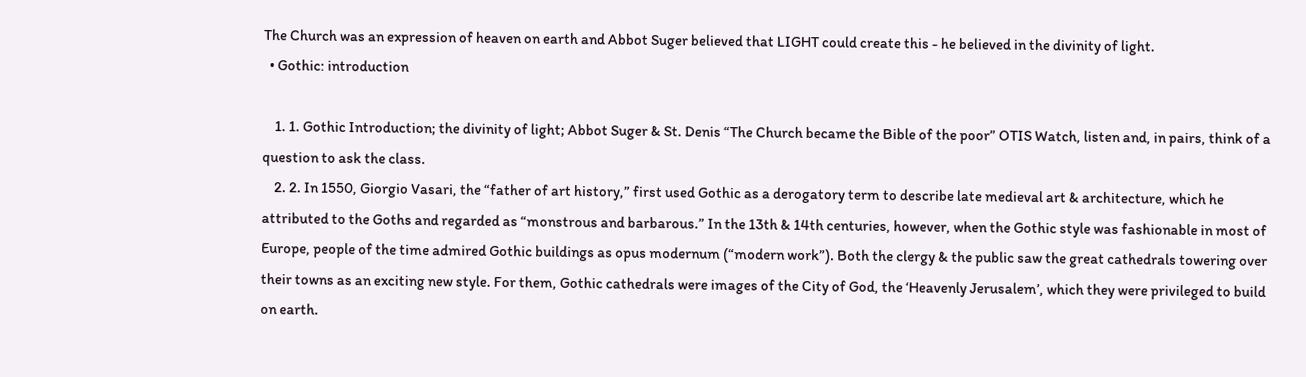The Church was an expression of heaven on earth and Abbot Suger believed that LIGHT could create this - he believed in the divinity of light.
  • Gothic: introduction

    1. 1. Gothic Introduction; the divinity of light; Abbot Suger & St. Denis “The Church became the Bible of the poor” OTIS Watch, listen and, in pairs, think of a question to ask the class.
    2. 2. In 1550, Giorgio Vasari, the “father of art history,” first used Gothic as a derogatory term to describe late medieval art & architecture, which he attributed to the Goths and regarded as “monstrous and barbarous.” In the 13th & 14th centuries, however, when the Gothic style was fashionable in most of Europe, people of the time admired Gothic buildings as opus modernum (“modern work”). Both the clergy & the public saw the great cathedrals towering over their towns as an exciting new style. For them, Gothic cathedrals were images of the City of God, the ‘Heavenly Jerusalem’, which they were privileged to build on earth.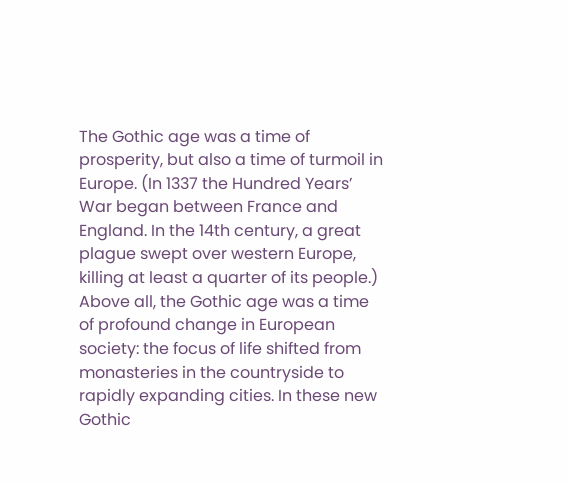The Gothic age was a time of prosperity, but also a time of turmoil in Europe. (In 1337 the Hundred Years’ War began between France and England. In the 14th century, a great plague swept over western Europe, killing at least a quarter of its people.) Above all, the Gothic age was a time of profound change in European society: the focus of life shifted from monasteries in the countryside to rapidly expanding cities. In these new Gothic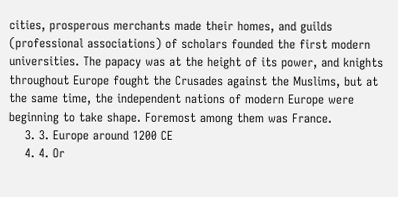cities, prosperous merchants made their homes, and guilds (professional associations) of scholars founded the first modern universities. The papacy was at the height of its power, and knights throughout Europe fought the Crusades against the Muslims, but at the same time, the independent nations of modern Europe were beginning to take shape. Foremost among them was France.
    3. 3. Europe around 1200 CE
    4. 4. Or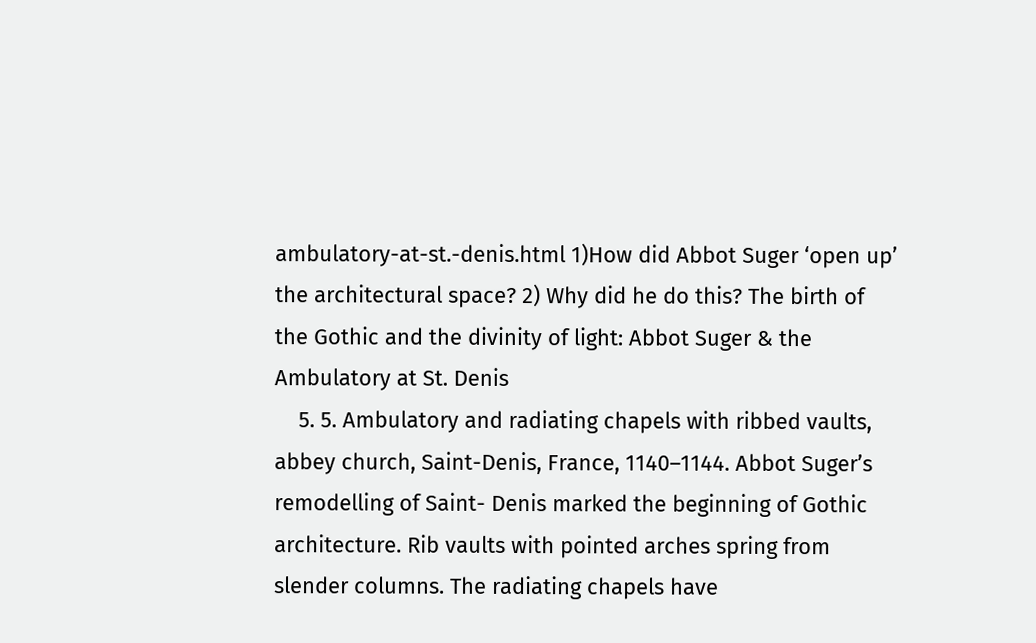ambulatory-at-st.-denis.html 1)How did Abbot Suger ‘open up’ the architectural space? 2) Why did he do this? The birth of the Gothic and the divinity of light: Abbot Suger & the Ambulatory at St. Denis
    5. 5. Ambulatory and radiating chapels with ribbed vaults, abbey church, Saint-Denis, France, 1140–1144. Abbot Suger’s remodelling of Saint- Denis marked the beginning of Gothic architecture. Rib vaults with pointed arches spring from slender columns. The radiating chapels have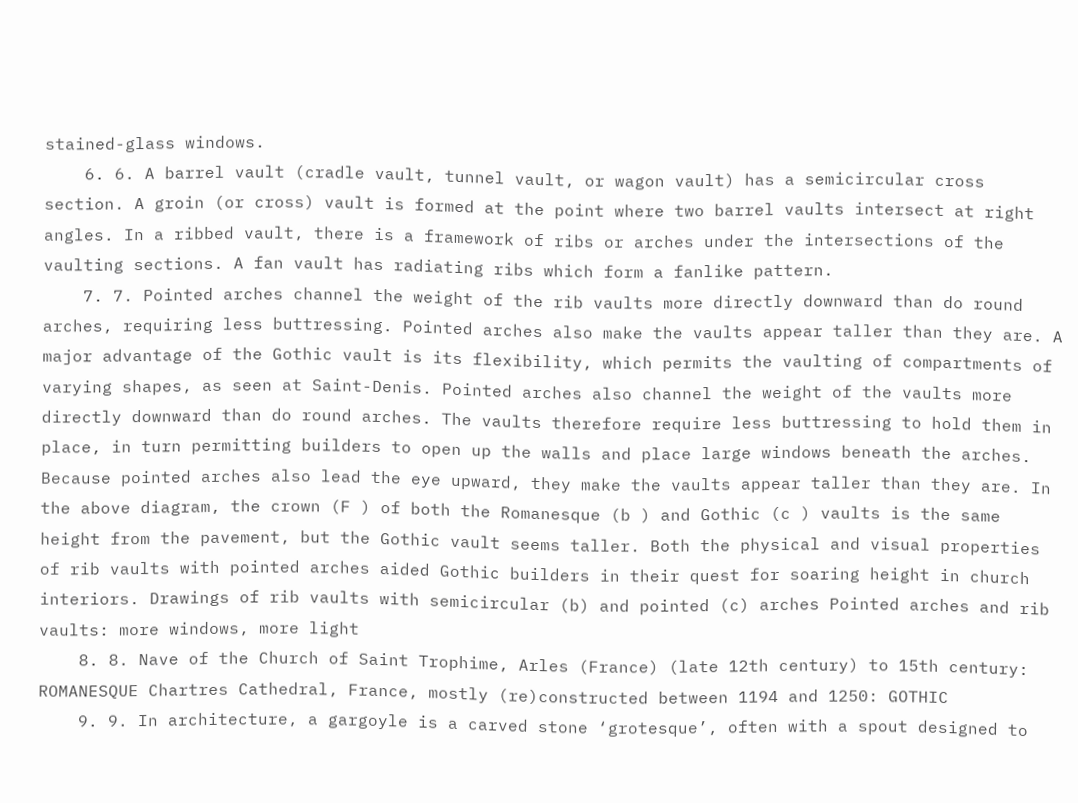stained-glass windows.
    6. 6. A barrel vault (cradle vault, tunnel vault, or wagon vault) has a semicircular cross section. A groin (or cross) vault is formed at the point where two barrel vaults intersect at right angles. In a ribbed vault, there is a framework of ribs or arches under the intersections of the vaulting sections. A fan vault has radiating ribs which form a fanlike pattern.
    7. 7. Pointed arches channel the weight of the rib vaults more directly downward than do round arches, requiring less buttressing. Pointed arches also make the vaults appear taller than they are. A major advantage of the Gothic vault is its flexibility, which permits the vaulting of compartments of varying shapes, as seen at Saint-Denis. Pointed arches also channel the weight of the vaults more directly downward than do round arches. The vaults therefore require less buttressing to hold them in place, in turn permitting builders to open up the walls and place large windows beneath the arches. Because pointed arches also lead the eye upward, they make the vaults appear taller than they are. In the above diagram, the crown (F ) of both the Romanesque (b ) and Gothic (c ) vaults is the same height from the pavement, but the Gothic vault seems taller. Both the physical and visual properties of rib vaults with pointed arches aided Gothic builders in their quest for soaring height in church interiors. Drawings of rib vaults with semicircular (b) and pointed (c) arches Pointed arches and rib vaults: more windows, more light
    8. 8. Nave of the Church of Saint Trophime, Arles (France) (late 12th century) to 15th century: ROMANESQUE Chartres Cathedral, France, mostly (re)constructed between 1194 and 1250: GOTHIC
    9. 9. In architecture, a gargoyle is a carved stone ‘grotesque’, often with a spout designed to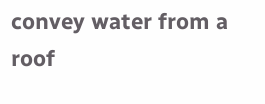convey water from a roof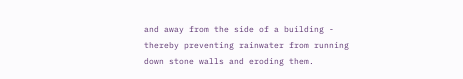and away from the side of a building - thereby preventing rainwater from running down stone walls and eroding them.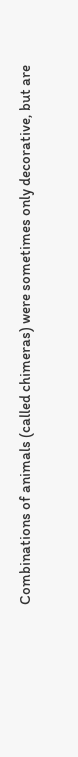Combinations of animals (called chimeras) were sometimes only decorative, but are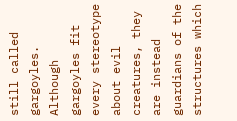still called gargoyles. Although gargoyles fit every stereotype about evil creatures, they are instead guardians of the structures which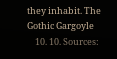they inhabit. The Gothic Gargoyle
    10. 10. Sources: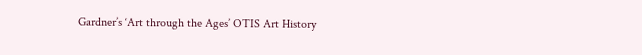Gardner’s ‘Art through the Ages’ OTIS Art History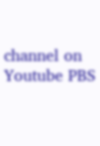channel on Youtube PBS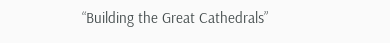“Building the Great Cathedrals”